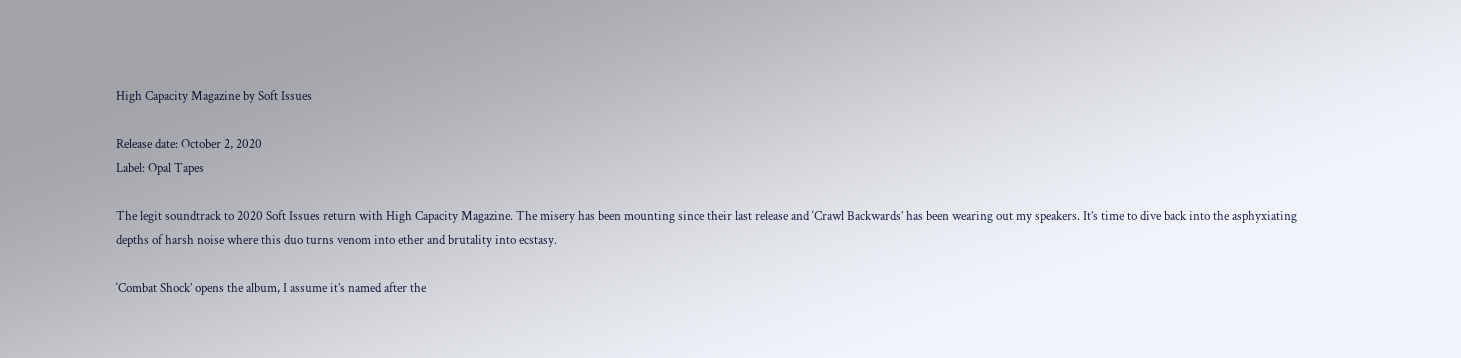High Capacity Magazine by Soft Issues

Release date: October 2, 2020
Label: Opal Tapes

The legit soundtrack to 2020 Soft Issues return with High Capacity Magazine. The misery has been mounting since their last release and ‘Crawl Backwards’ has been wearing out my speakers. It’s time to dive back into the asphyxiating depths of harsh noise where this duo turns venom into ether and brutality into ecstasy.

‘Combat Shock’ opens the album, I assume it’s named after the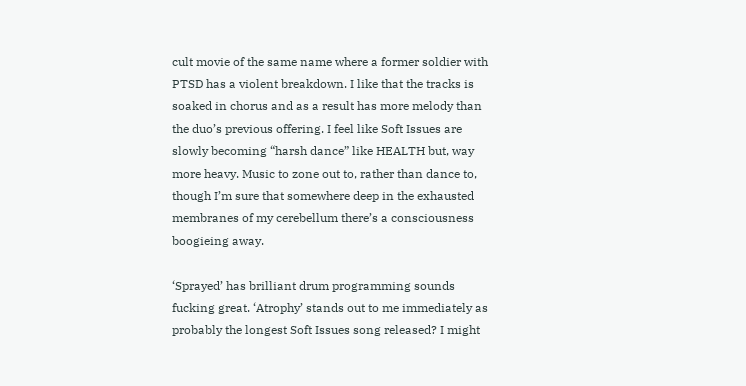cult movie of the same name where a former soldier with PTSD has a violent breakdown. I like that the tracks is soaked in chorus and as a result has more melody than the duo’s previous offering. I feel like Soft Issues are slowly becoming “harsh dance” like HEALTH but, way more heavy. Music to zone out to, rather than dance to, though I’m sure that somewhere deep in the exhausted membranes of my cerebellum there’s a consciousness boogieing away.

‘Sprayed’ has brilliant drum programming sounds fucking great. ‘Atrophy’ stands out to me immediately as probably the longest Soft Issues song released? I might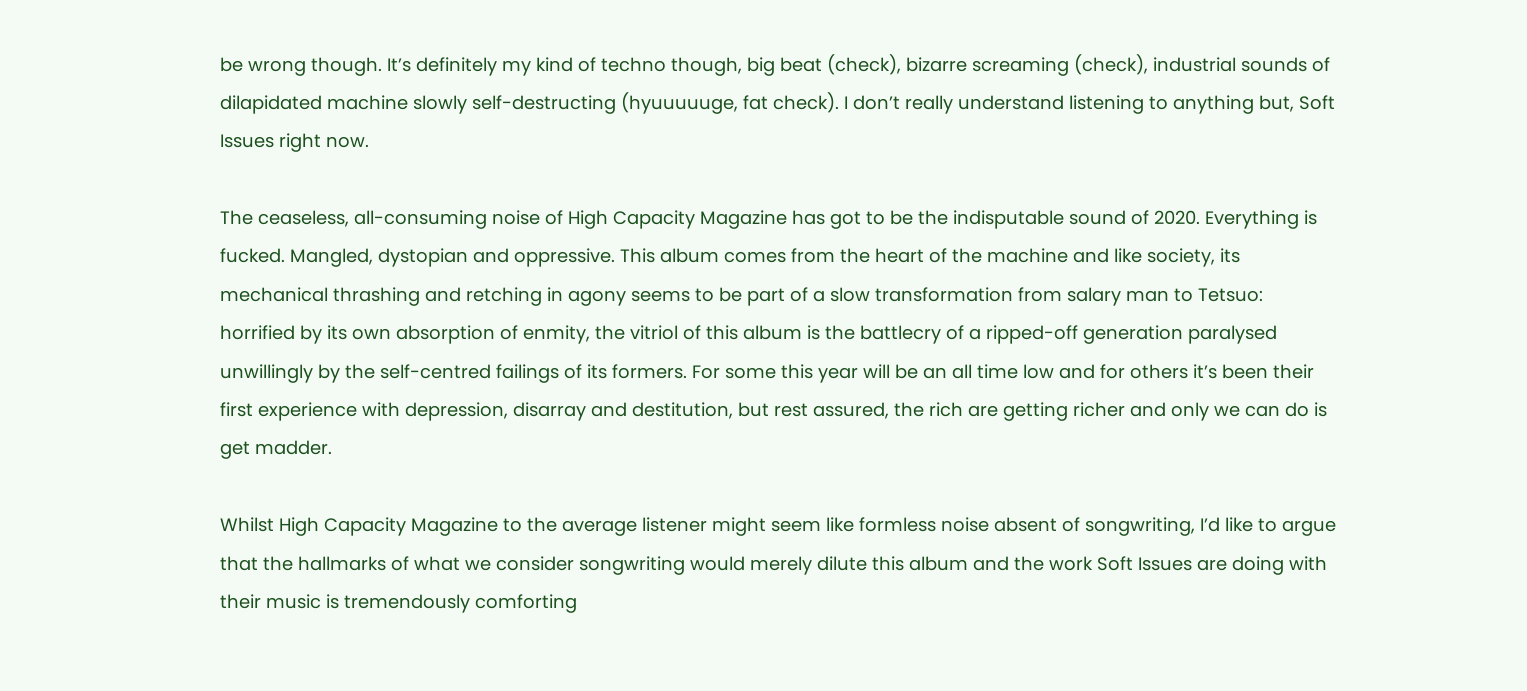be wrong though. It’s definitely my kind of techno though, big beat (check), bizarre screaming (check), industrial sounds of dilapidated machine slowly self-destructing (hyuuuuuge, fat check). I don’t really understand listening to anything but, Soft Issues right now.

The ceaseless, all-consuming noise of High Capacity Magazine has got to be the indisputable sound of 2020. Everything is fucked. Mangled, dystopian and oppressive. This album comes from the heart of the machine and like society, its mechanical thrashing and retching in agony seems to be part of a slow transformation from salary man to Tetsuo: horrified by its own absorption of enmity, the vitriol of this album is the battlecry of a ripped-off generation paralysed unwillingly by the self-centred failings of its formers. For some this year will be an all time low and for others it’s been their first experience with depression, disarray and destitution, but rest assured, the rich are getting richer and only we can do is get madder.

Whilst High Capacity Magazine to the average listener might seem like formless noise absent of songwriting, I’d like to argue that the hallmarks of what we consider songwriting would merely dilute this album and the work Soft Issues are doing with their music is tremendously comforting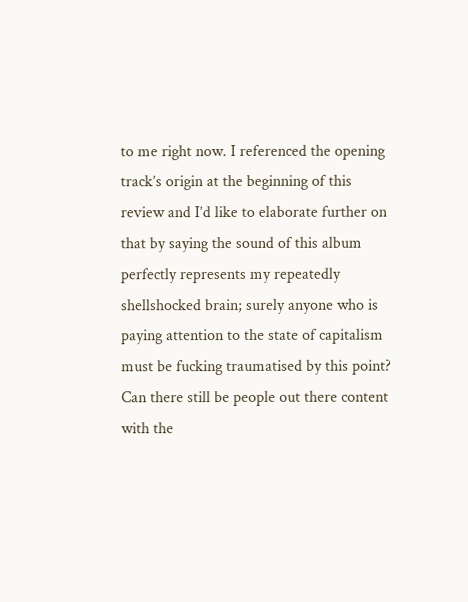to me right now. I referenced the opening track’s origin at the beginning of this review and I’d like to elaborate further on that by saying the sound of this album perfectly represents my repeatedly shellshocked brain; surely anyone who is paying attention to the state of capitalism must be fucking traumatised by this point? Can there still be people out there content with the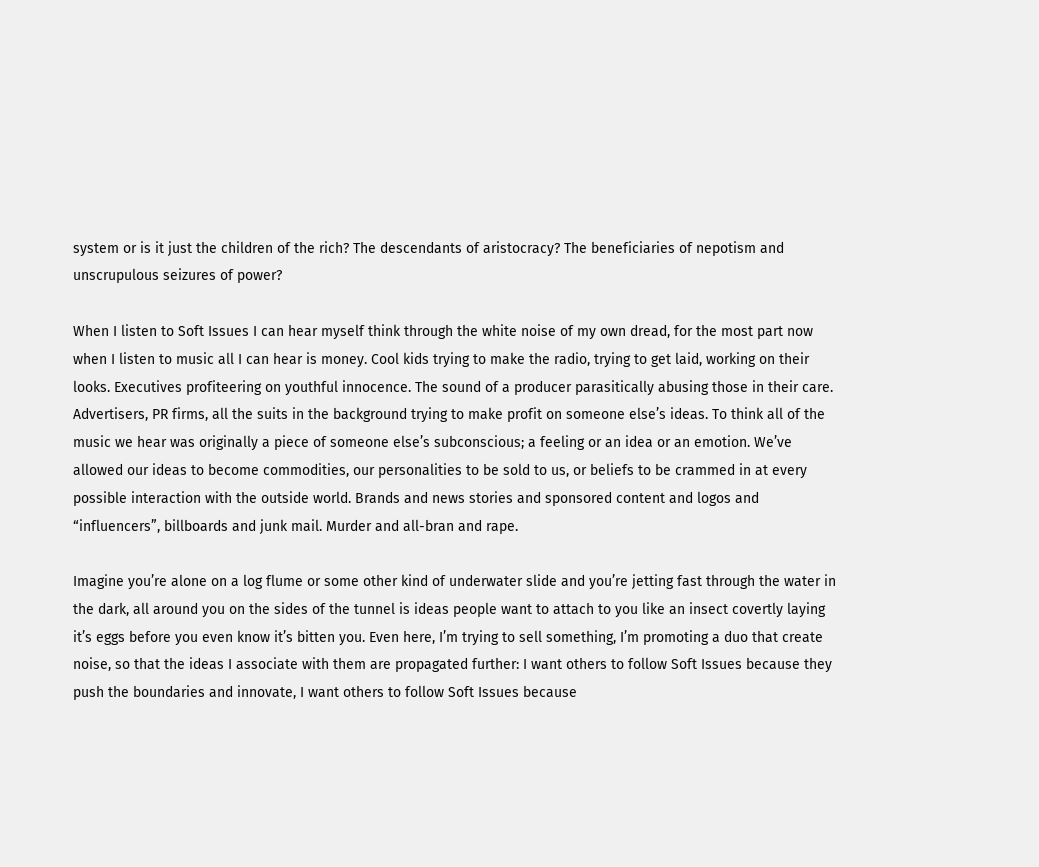system or is it just the children of the rich? The descendants of aristocracy? The beneficiaries of nepotism and unscrupulous seizures of power?

When I listen to Soft Issues I can hear myself think through the white noise of my own dread, for the most part now when I listen to music all I can hear is money. Cool kids trying to make the radio, trying to get laid, working on their looks. Executives profiteering on youthful innocence. The sound of a producer parasitically abusing those in their care. Advertisers, PR firms, all the suits in the background trying to make profit on someone else’s ideas. To think all of the music we hear was originally a piece of someone else’s subconscious; a feeling or an idea or an emotion. We’ve allowed our ideas to become commodities, our personalities to be sold to us, or beliefs to be crammed in at every possible interaction with the outside world. Brands and news stories and sponsored content and logos and “influencers”, billboards and junk mail. Murder and all-bran and rape.

Imagine you’re alone on a log flume or some other kind of underwater slide and you’re jetting fast through the water in the dark, all around you on the sides of the tunnel is ideas people want to attach to you like an insect covertly laying it’s eggs before you even know it’s bitten you. Even here, I’m trying to sell something, I’m promoting a duo that create noise, so that the ideas I associate with them are propagated further: I want others to follow Soft Issues because they push the boundaries and innovate, I want others to follow Soft Issues because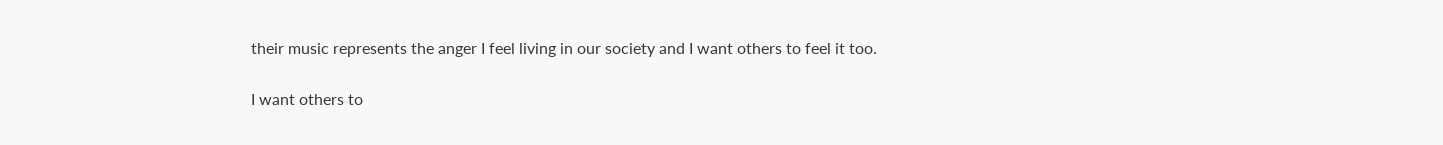their music represents the anger I feel living in our society and I want others to feel it too.

I want others to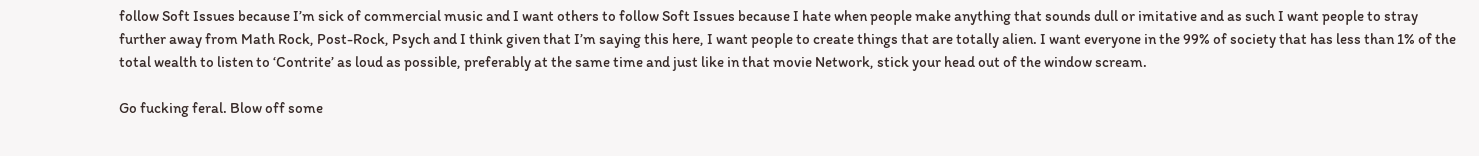follow Soft Issues because I’m sick of commercial music and I want others to follow Soft Issues because I hate when people make anything that sounds dull or imitative and as such I want people to stray further away from Math Rock, Post-Rock, Psych and I think given that I’m saying this here, I want people to create things that are totally alien. I want everyone in the 99% of society that has less than 1% of the total wealth to listen to ‘Contrite’ as loud as possible, preferably at the same time and just like in that movie Network, stick your head out of the window scream.

Go fucking feral. Blow off some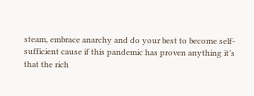steam, embrace anarchy and do your best to become self-sufficient cause if this pandemic has proven anything it’s that the rich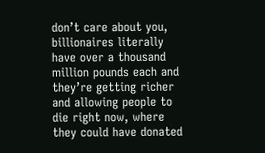don’t care about you, billionaires literally have over a thousand million pounds each and they’re getting richer and allowing people to die right now, where they could have donated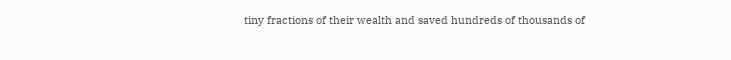tiny fractions of their wealth and saved hundreds of thousands of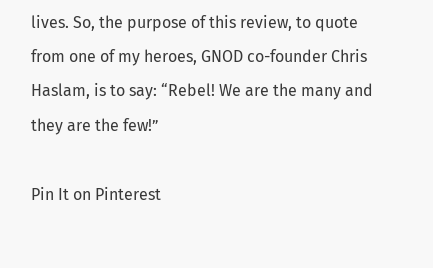lives. So, the purpose of this review, to quote from one of my heroes, GNOD co-founder Chris Haslam, is to say: “Rebel! We are the many and they are the few!”

Pin It on Pinterest